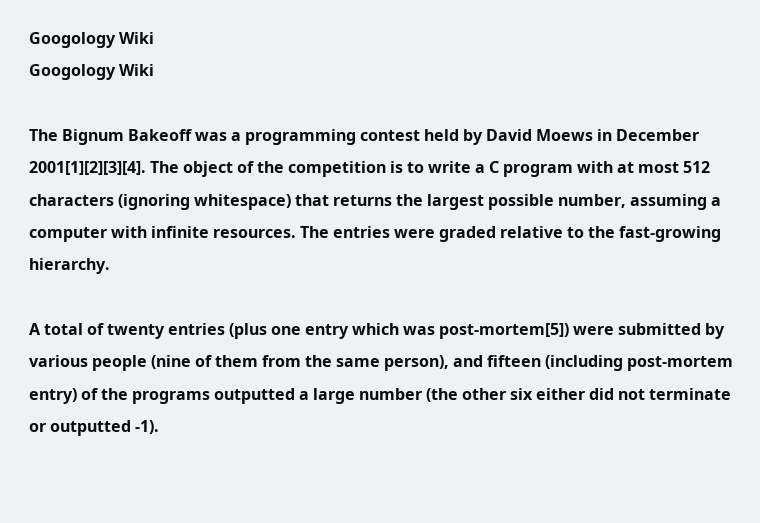Googology Wiki
Googology Wiki

The Bignum Bakeoff was a programming contest held by David Moews in December 2001[1][2][3][4]. The object of the competition is to write a C program with at most 512 characters (ignoring whitespace) that returns the largest possible number, assuming a computer with infinite resources. The entries were graded relative to the fast-growing hierarchy.

A total of twenty entries (plus one entry which was post-mortem[5]) were submitted by various people (nine of them from the same person), and fifteen (including post-mortem entry) of the programs outputted a large number (the other six either did not terminate or outputted -1).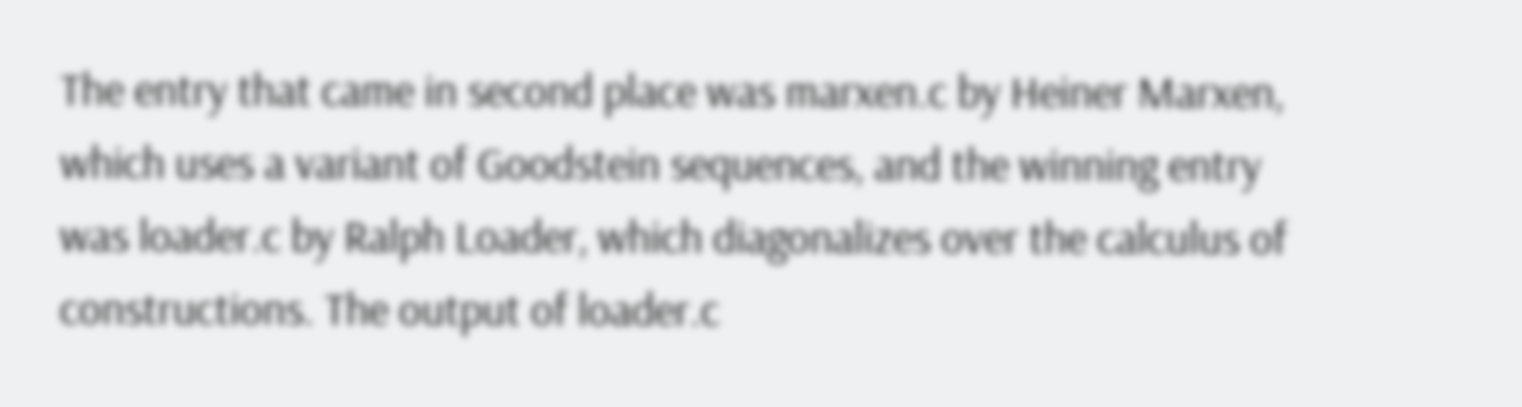The entry that came in second place was marxen.c by Heiner Marxen, which uses a variant of Goodstein sequences, and the winning entry was loader.c by Ralph Loader, which diagonalizes over the calculus of constructions. The output of loader.c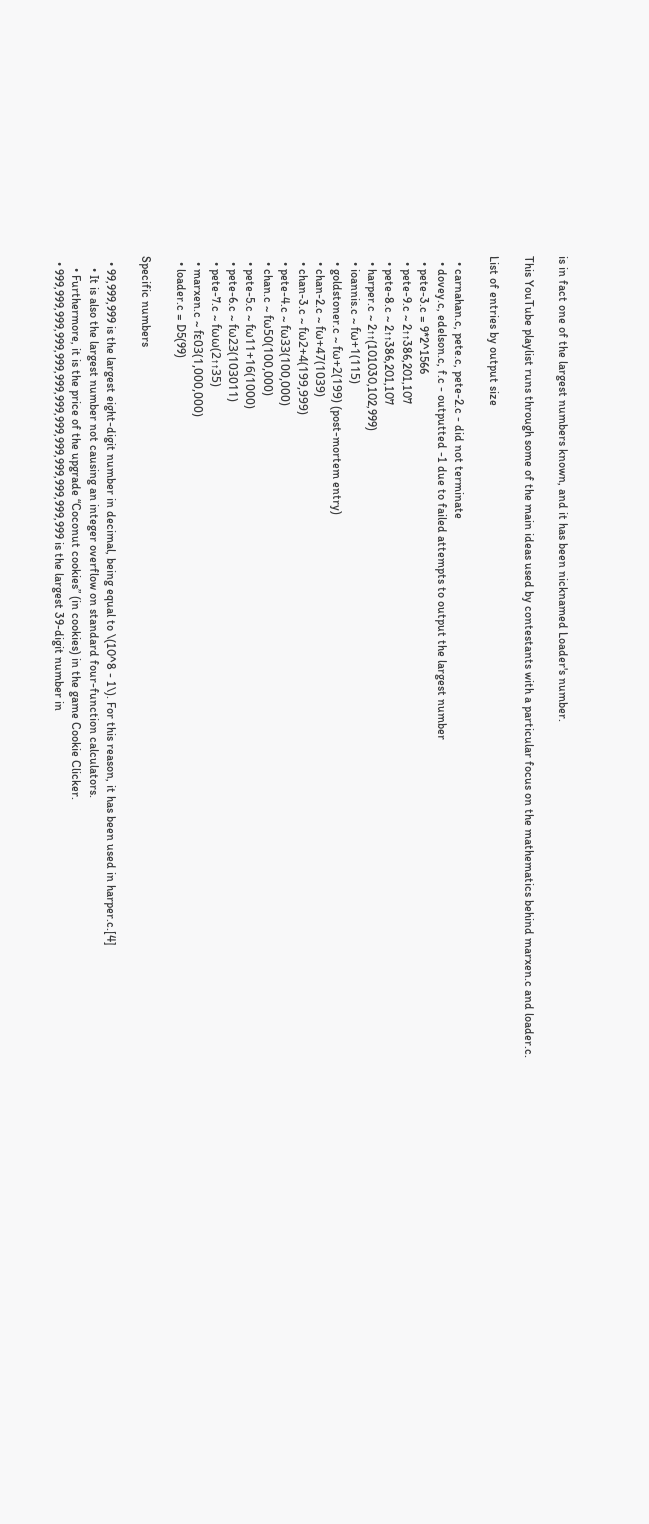is in fact one of the largest numbers known, and it has been nicknamed Loader's number.

This YouTube playlist runs through some of the main ideas used by contestants with a particular focus on the mathematics behind marxen.c and loader.c.

List of entries by output size

  • carnahan.c, pete.c, pete-2.c - did not terminate
  • dovey.c, edelson.c, f.c - outputted -1 due to failed attempts to output the largest number
  • pete-3.c = 9*2^1566
  • pete-9.c ~ 2↑↑386,201,107
  • pete-8.c ~ 2↑↑386,201,107
  • harper.c ~ 2↑↑(101030,102,999)
  • ioannis.c ~ fω+1(115)
  • goldstoner.c ~ fω+2(199) (post-mortem entry)
  • chan-2.c ~ fω+47(1039)
  • chan-3.c ~ fω2+4(199,999)
  • pete-4.c ~ fω33(100,000)
  • chan.c ~ fω50(100,000)
  • pete-5.c ~ fω11+16(1000)
  • pete-6.c ~ fω23(103011)
  • pete-7.c ~ fωω(2↑↑35)
  • marxen.c ~ fε03(1,000,000)
  • loader.c = D5(99)

Specific numbers

  • 99,999,999 is the largest eight-digit number in decimal, being equal to \(10^8 - 1\). For this reason, it has been used in harper.c.[4]
    • It is also the largest number not causing an integer overflow on standard four-function calculators.
    • Furthermore, it is the price of the upgrade “Coconut cookies” (in cookies) in the game Cookie Clicker.
  • 999,999,999,999,999,999,999,999,999,999,999,999,999 is the largest 39-digit number in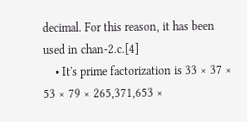decimal. For this reason, it has been used in chan-2.c.[4]
    • It's prime factorization is 33 × 37 × 53 × 79 × 265,371,653 ×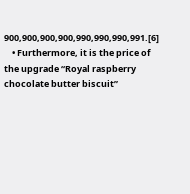900,900,900,900,990,990,990,991.[6]
    • Furthermore, it is the price of the upgrade “Royal raspberry chocolate butter biscuit”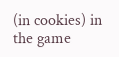(in cookies) in the game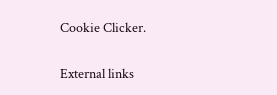Cookie Clicker.


External links